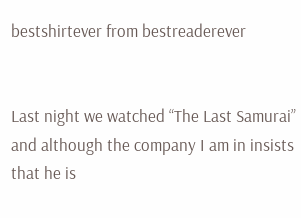bestshirtever from bestreaderever


Last night we watched “The Last Samurai” and although the company I am in insists that he is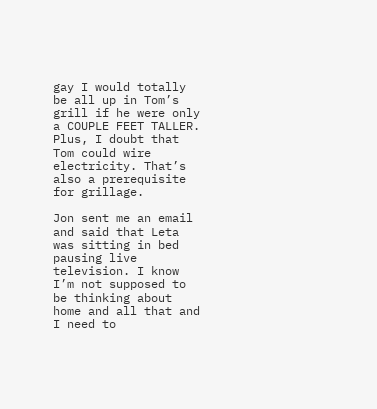gay I would totally be all up in Tom’s grill if he were only a COUPLE FEET TALLER. Plus, I doubt that Tom could wire electricity. That’s also a prerequisite for grillage.

Jon sent me an email and said that Leta was sitting in bed pausing live television. I know I’m not supposed to be thinking about home and all that and I need to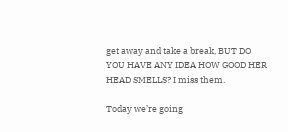get away and take a break, BUT DO YOU HAVE ANY IDEA HOW GOOD HER HEAD SMELLS? I miss them.

Today we’re going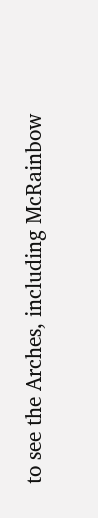to see the Arches, including McRainbow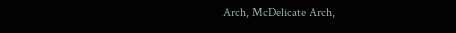Arch, McDelicate Arch,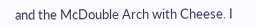and the McDouble Arch with Cheese. I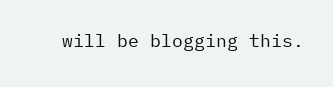will be blogging this.